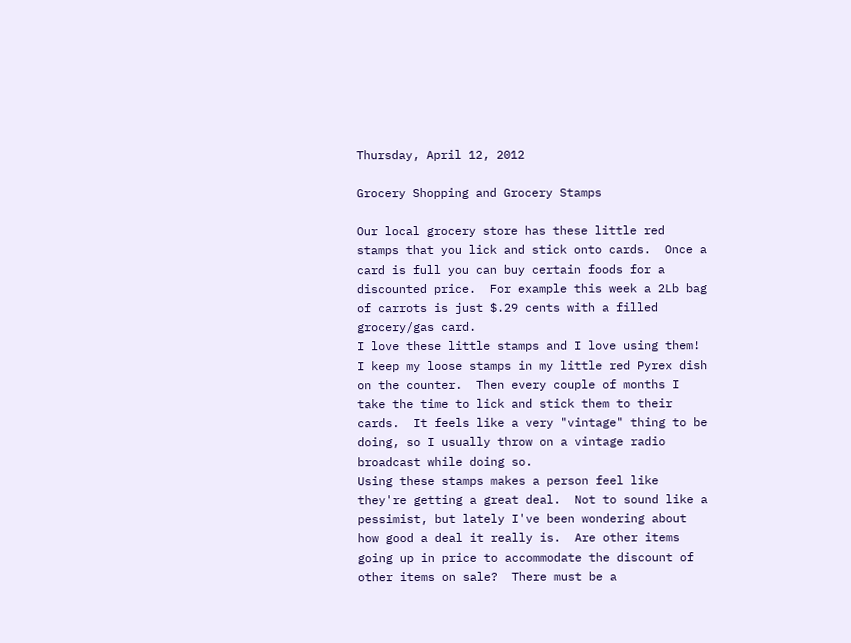Thursday, April 12, 2012

Grocery Shopping and Grocery Stamps

Our local grocery store has these little red stamps that you lick and stick onto cards.  Once a card is full you can buy certain foods for a discounted price.  For example this week a 2Lb bag of carrots is just $.29 cents with a filled grocery/gas card.
I love these little stamps and I love using them!
I keep my loose stamps in my little red Pyrex dish on the counter.  Then every couple of months I take the time to lick and stick them to their cards.  It feels like a very "vintage" thing to be doing, so I usually throw on a vintage radio broadcast while doing so.
Using these stamps makes a person feel like they're getting a great deal.  Not to sound like a pessimist, but lately I've been wondering about how good a deal it really is.  Are other items going up in price to accommodate the discount of other items on sale?  There must be a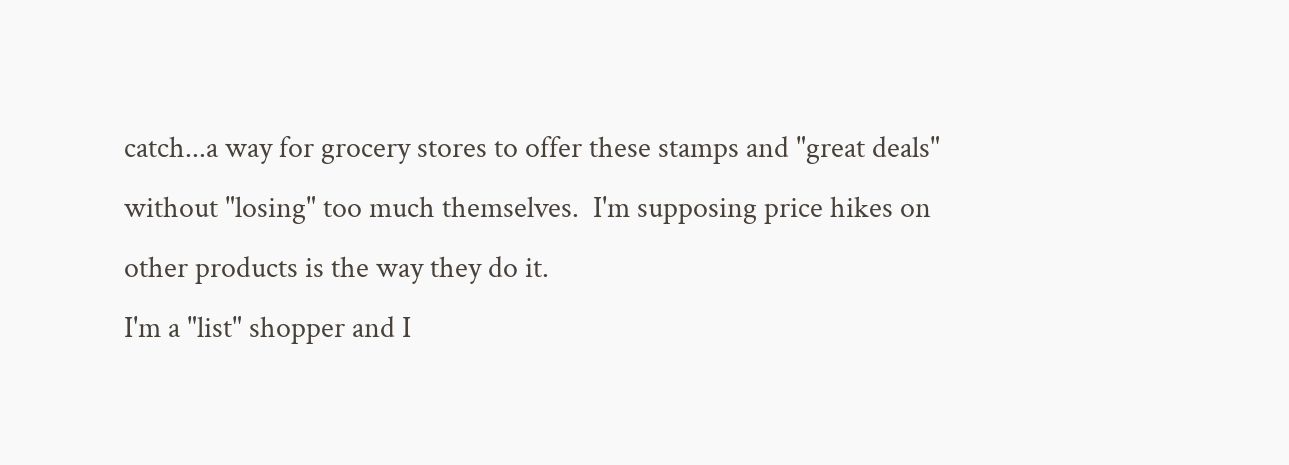catch...a way for grocery stores to offer these stamps and "great deals" without "losing" too much themselves.  I'm supposing price hikes on other products is the way they do it.
I'm a "list" shopper and I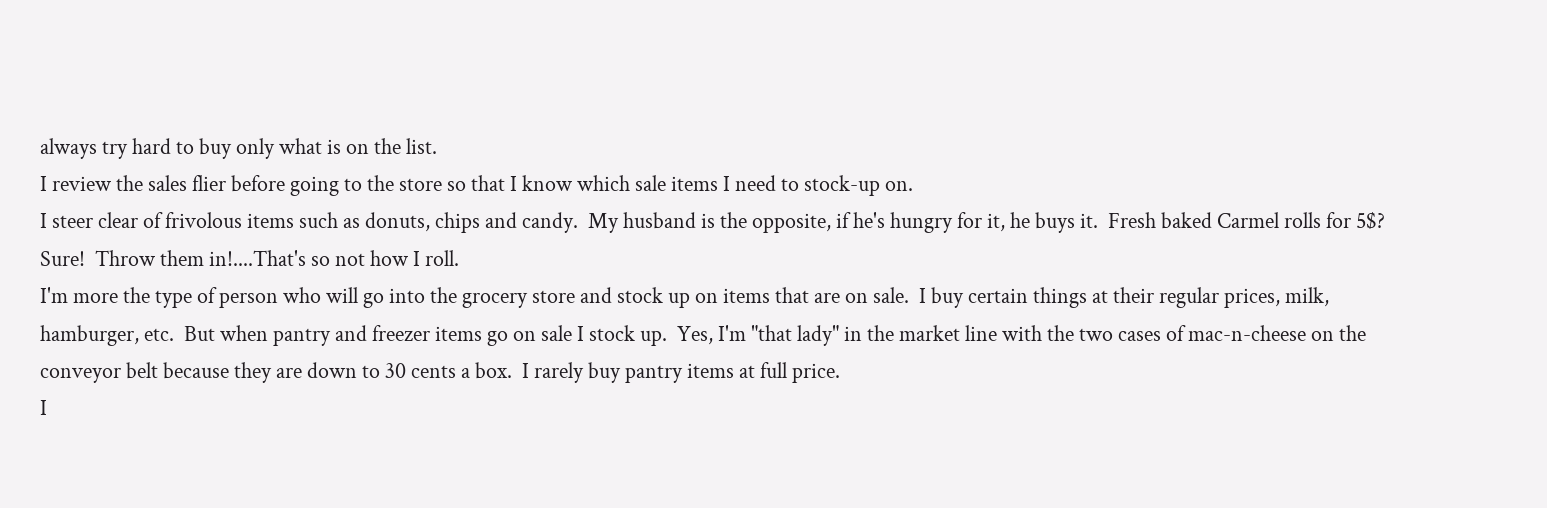always try hard to buy only what is on the list.
I review the sales flier before going to the store so that I know which sale items I need to stock-up on.
I steer clear of frivolous items such as donuts, chips and candy.  My husband is the opposite, if he's hungry for it, he buys it.  Fresh baked Carmel rolls for 5$?  Sure!  Throw them in!....That's so not how I roll.
I'm more the type of person who will go into the grocery store and stock up on items that are on sale.  I buy certain things at their regular prices, milk, hamburger, etc.  But when pantry and freezer items go on sale I stock up.  Yes, I'm "that lady" in the market line with the two cases of mac-n-cheese on the conveyor belt because they are down to 30 cents a box.  I rarely buy pantry items at full price.
I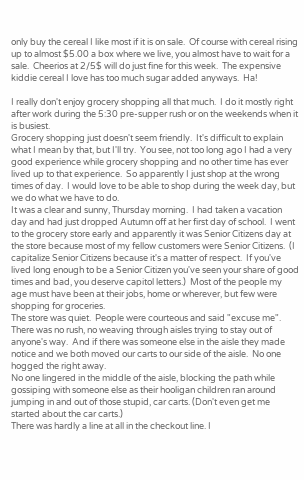only buy the cereal I like most if it is on sale.  Of course with cereal rising up to almost $5.00 a box where we live, you almost have to wait for a sale.  Cheerios at 2/5$ will do just fine for this week.  The expensive kiddie cereal I love has too much sugar added anyways.  Ha!

I really don't enjoy grocery shopping all that much.  I do it mostly right after work during the 5:30 pre-supper rush or on the weekends when it is busiest.
Grocery shopping just doesn't seem friendly.  It's difficult to explain what I mean by that, but I'll try.  You see, not too long ago I had a very good experience while grocery shopping and no other time has ever lived up to that experience.  So apparently I just shop at the wrong times of day.  I would love to be able to shop during the week day, but we do what we have to do.
It was a clear and sunny, Thursday morning.  I had taken a vacation day and had just dropped Autumn off at her first day of school.  I went to the grocery store early and apparently it was Senior Citizens day at the store because most of my fellow customers were Senior Citizens.  (I capitalize Senior Citizens because it's a matter of respect.  If you've lived long enough to be a Senior Citizen you've seen your share of good times and bad, you deserve capitol letters.)  Most of the people my age must have been at their jobs, home or wherever, but few were shopping for groceries.
The store was quiet.  People were courteous and said "excuse me".  There was no rush, no weaving through aisles trying to stay out of anyone's way.  And if there was someone else in the aisle they made notice and we both moved our carts to our side of the aisle.  No one hogged the right away.
No one lingered in the middle of the aisle, blocking the path while gossiping with someone else as their hooligan children ran around jumping in and out of those stupid, car carts. (Don't even get me started about the car carts.)
There was hardly a line at all in the checkout line. I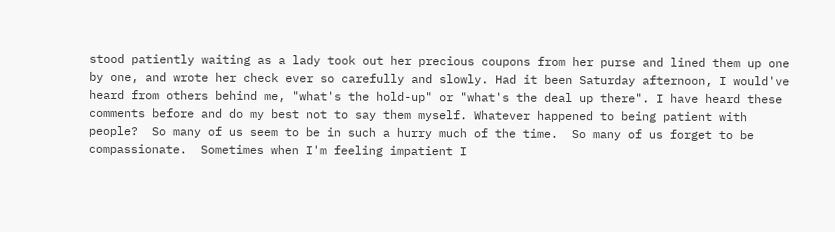stood patiently waiting as a lady took out her precious coupons from her purse and lined them up one by one, and wrote her check ever so carefully and slowly. Had it been Saturday afternoon, I would've heard from others behind me, "what's the hold-up" or "what's the deal up there". I have heard these comments before and do my best not to say them myself. Whatever happened to being patient with people?  So many of us seem to be in such a hurry much of the time.  So many of us forget to be compassionate.  Sometimes when I'm feeling impatient I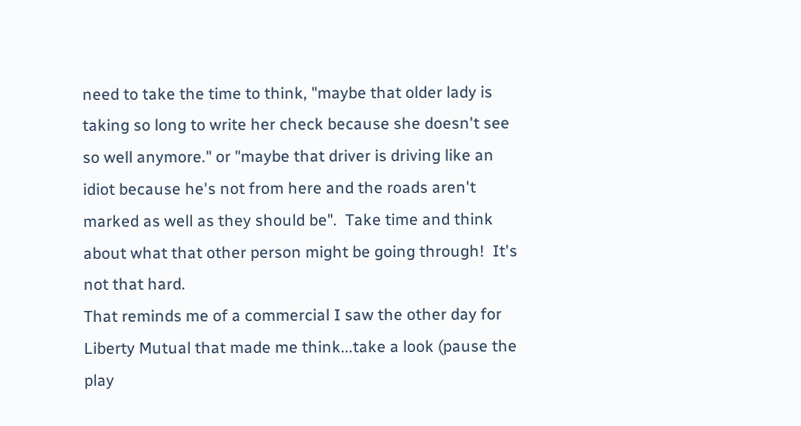need to take the time to think, "maybe that older lady is taking so long to write her check because she doesn't see so well anymore." or "maybe that driver is driving like an idiot because he's not from here and the roads aren't marked as well as they should be".  Take time and think about what that other person might be going through!  It's not that hard.
That reminds me of a commercial I saw the other day for Liberty Mutual that made me think...take a look (pause the play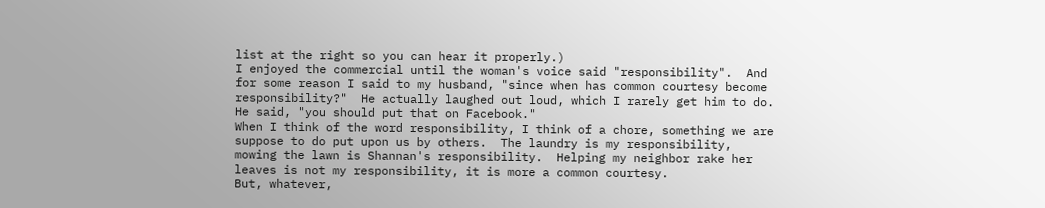list at the right so you can hear it properly.)
I enjoyed the commercial until the woman's voice said "responsibility".  And for some reason I said to my husband, "since when has common courtesy become responsibility?"  He actually laughed out loud, which I rarely get him to do.  He said, "you should put that on Facebook."
When I think of the word responsibility, I think of a chore, something we are suppose to do put upon us by others.  The laundry is my responsibility,  mowing the lawn is Shannan's responsibility.  Helping my neighbor rake her leaves is not my responsibility, it is more a common courtesy.
But, whatever,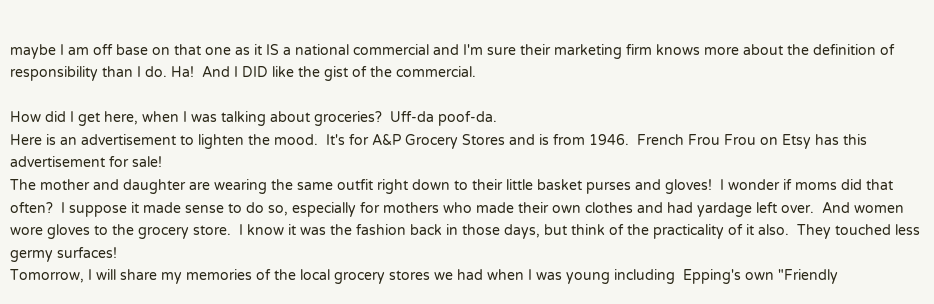maybe I am off base on that one as it IS a national commercial and I'm sure their marketing firm knows more about the definition of responsibility than I do. Ha!  And I DID like the gist of the commercial.

How did I get here, when I was talking about groceries?  Uff-da poof-da.
Here is an advertisement to lighten the mood.  It's for A&P Grocery Stores and is from 1946.  French Frou Frou on Etsy has this advertisement for sale!
The mother and daughter are wearing the same outfit right down to their little basket purses and gloves!  I wonder if moms did that often?  I suppose it made sense to do so, especially for mothers who made their own clothes and had yardage left over.  And women wore gloves to the grocery store.  I know it was the fashion back in those days, but think of the practicality of it also.  They touched less germy surfaces!
Tomorrow, I will share my memories of the local grocery stores we had when I was young including  Epping's own "Friendly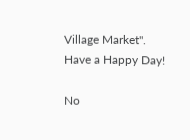Village Market".
Have a Happy Day!

No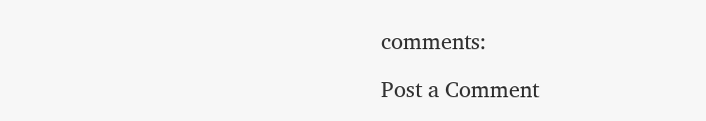comments:

Post a Comment